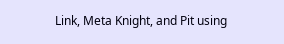Link, Meta Knight, and Pit using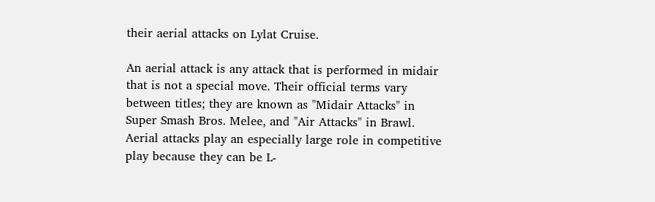their aerial attacks on Lylat Cruise.

An aerial attack is any attack that is performed in midair that is not a special move. Their official terms vary between titles; they are known as "Midair Attacks" in Super Smash Bros. Melee, and "Air Attacks" in Brawl. Aerial attacks play an especially large role in competitive play because they can be L-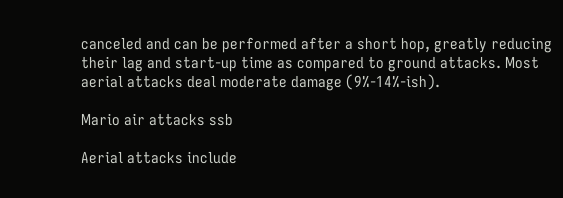canceled and can be performed after a short hop, greatly reducing their lag and start-up time as compared to ground attacks. Most aerial attacks deal moderate damage (9%-14%-ish).

Mario air attacks ssb

Aerial attacks include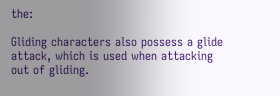the:

Gliding characters also possess a glide attack, which is used when attacking out of gliding.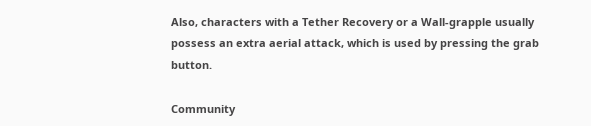Also, characters with a Tether Recovery or a Wall-grapple usually possess an extra aerial attack, which is used by pressing the grab button.

Community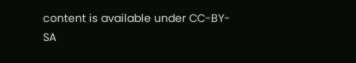content is available under CC-BY-SA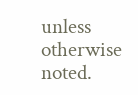unless otherwise noted.